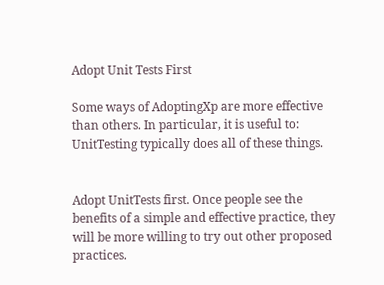Adopt Unit Tests First

Some ways of AdoptingXp are more effective than others. In particular, it is useful to: UnitTesting typically does all of these things.


Adopt UnitTests first. Once people see the benefits of a simple and effective practice, they will be more willing to try out other proposed practices.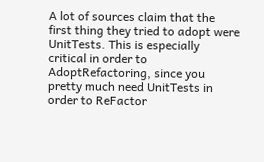A lot of sources claim that the first thing they tried to adopt were UnitTests. This is especially critical in order to AdoptRefactoring, since you pretty much need UnitTests in order to ReFactor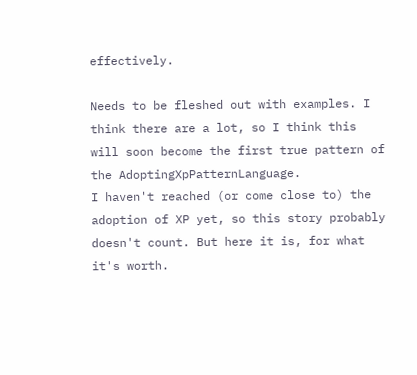effectively.

Needs to be fleshed out with examples. I think there are a lot, so I think this will soon become the first true pattern of the AdoptingXpPatternLanguage.
I haven't reached (or come close to) the adoption of XP yet, so this story probably doesn't count. But here it is, for what it's worth.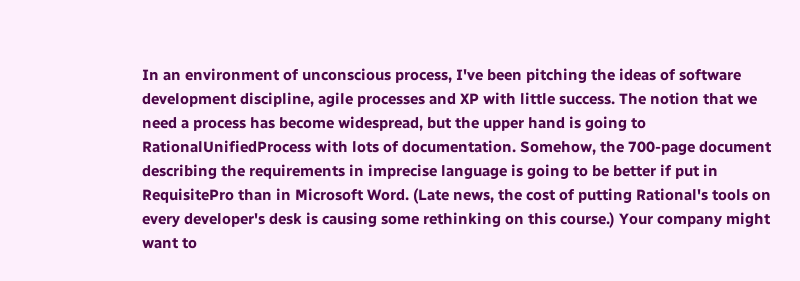In an environment of unconscious process, I've been pitching the ideas of software development discipline, agile processes and XP with little success. The notion that we need a process has become widespread, but the upper hand is going to RationalUnifiedProcess with lots of documentation. Somehow, the 700-page document describing the requirements in imprecise language is going to be better if put in RequisitePro than in Microsoft Word. (Late news, the cost of putting Rational's tools on every developer's desk is causing some rethinking on this course.) Your company might want to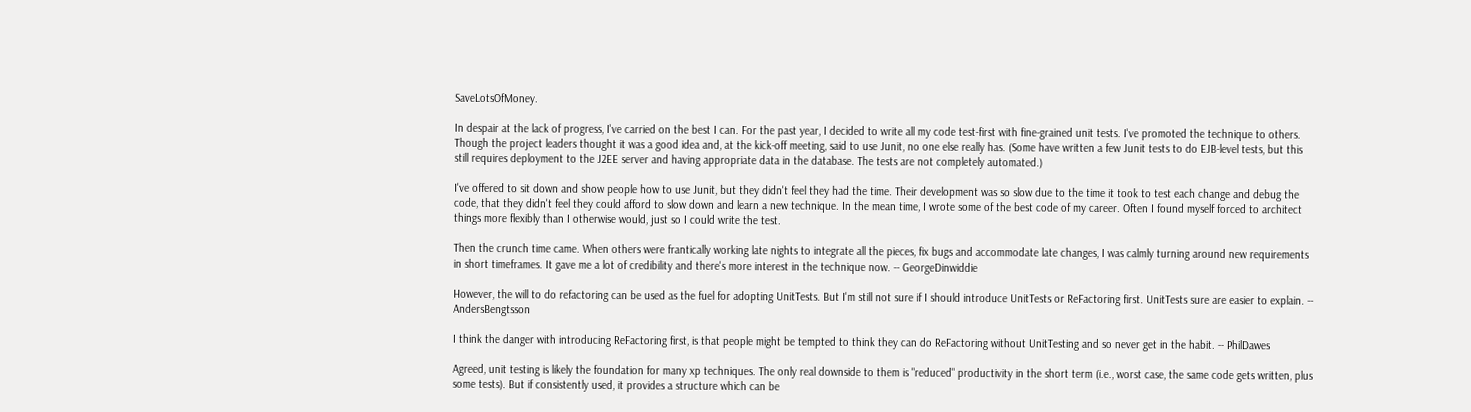SaveLotsOfMoney.

In despair at the lack of progress, I've carried on the best I can. For the past year, I decided to write all my code test-first with fine-grained unit tests. I've promoted the technique to others. Though the project leaders thought it was a good idea and, at the kick-off meeting, said to use Junit, no one else really has. (Some have written a few Junit tests to do EJB-level tests, but this still requires deployment to the J2EE server and having appropriate data in the database. The tests are not completely automated.)

I've offered to sit down and show people how to use Junit, but they didn't feel they had the time. Their development was so slow due to the time it took to test each change and debug the code, that they didn't feel they could afford to slow down and learn a new technique. In the mean time, I wrote some of the best code of my career. Often I found myself forced to architect things more flexibly than I otherwise would, just so I could write the test.

Then the crunch time came. When others were frantically working late nights to integrate all the pieces, fix bugs and accommodate late changes, I was calmly turning around new requirements in short timeframes. It gave me a lot of credibility and there's more interest in the technique now. -- GeorgeDinwiddie

However, the will to do refactoring can be used as the fuel for adopting UnitTests. But I'm still not sure if I should introduce UnitTests or ReFactoring first. UnitTests sure are easier to explain. -- AndersBengtsson

I think the danger with introducing ReFactoring first, is that people might be tempted to think they can do ReFactoring without UnitTesting and so never get in the habit. -- PhilDawes

Agreed, unit testing is likely the foundation for many xp techniques. The only real downside to them is "reduced" productivity in the short term (i.e., worst case, the same code gets written, plus some tests). But if consistently used, it provides a structure which can be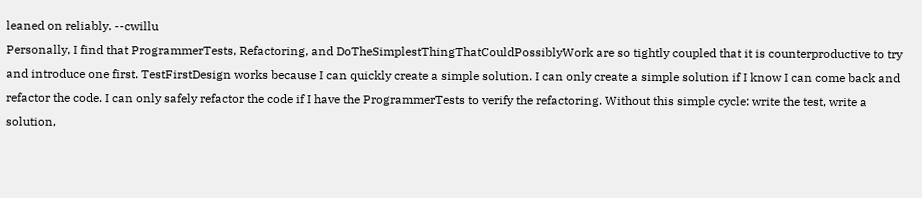leaned on reliably. --cwillu
Personally, I find that ProgrammerTests, Refactoring, and DoTheSimplestThingThatCouldPossiblyWork are so tightly coupled that it is counterproductive to try and introduce one first. TestFirstDesign works because I can quickly create a simple solution. I can only create a simple solution if I know I can come back and refactor the code. I can only safely refactor the code if I have the ProgrammerTests to verify the refactoring. Without this simple cycle: write the test, write a solution,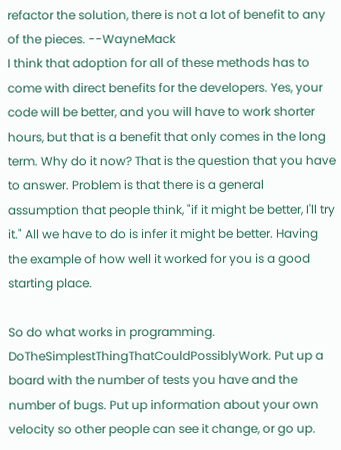refactor the solution, there is not a lot of benefit to any of the pieces. --WayneMack
I think that adoption for all of these methods has to come with direct benefits for the developers. Yes, your code will be better, and you will have to work shorter hours, but that is a benefit that only comes in the long term. Why do it now? That is the question that you have to answer. Problem is that there is a general assumption that people think, "if it might be better, I'll try it." All we have to do is infer it might be better. Having the example of how well it worked for you is a good starting place.

So do what works in programming. DoTheSimplestThingThatCouldPossiblyWork. Put up a board with the number of tests you have and the number of bugs. Put up information about your own velocity so other people can see it change, or go up.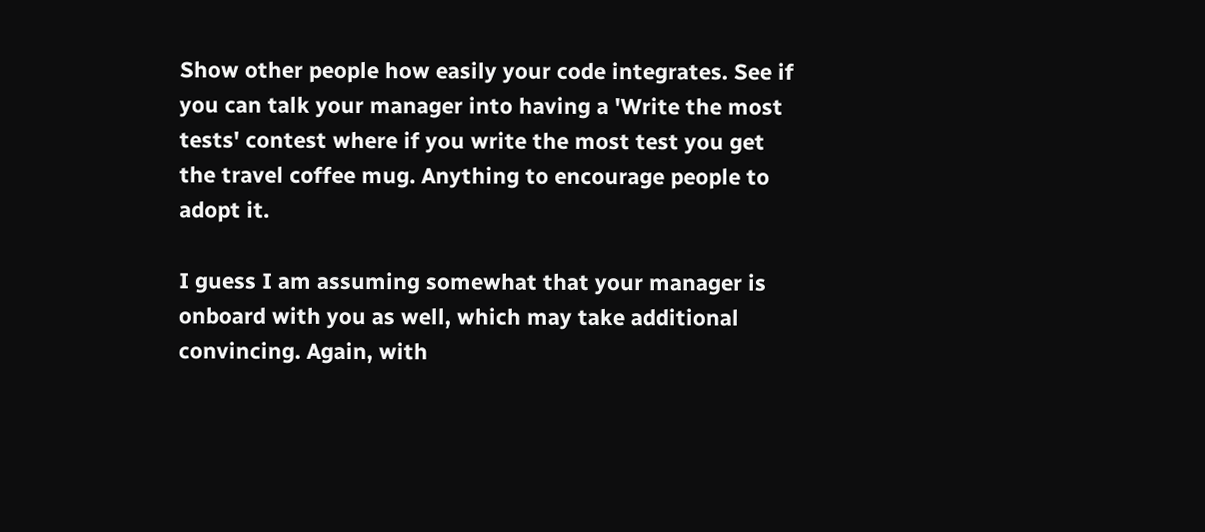Show other people how easily your code integrates. See if you can talk your manager into having a 'Write the most tests' contest where if you write the most test you get the travel coffee mug. Anything to encourage people to adopt it.

I guess I am assuming somewhat that your manager is onboard with you as well, which may take additional convincing. Again, with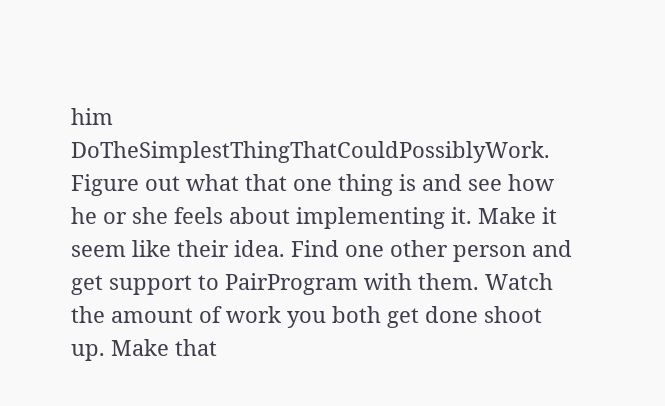him DoTheSimplestThingThatCouldPossiblyWork. Figure out what that one thing is and see how he or she feels about implementing it. Make it seem like their idea. Find one other person and get support to PairProgram with them. Watch the amount of work you both get done shoot up. Make that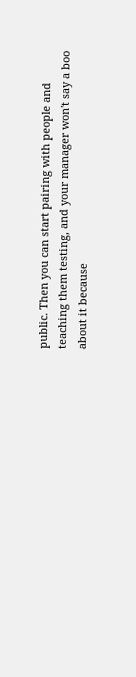public. Then you can start pairing with people and teaching them testing, and your manager won't say a boo about it because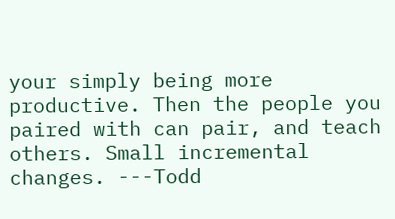your simply being more productive. Then the people you paired with can pair, and teach others. Small incremental changes. ---Todd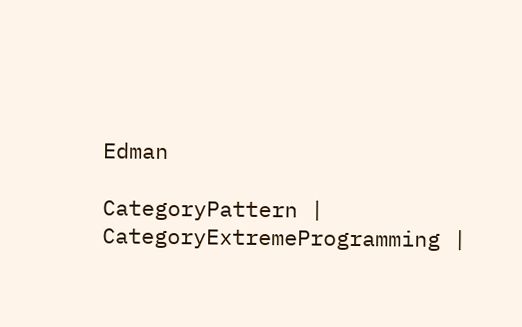Edman

CategoryPattern | CategoryExtremeProgramming |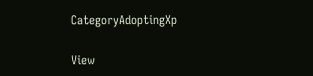CategoryAdoptingXp

View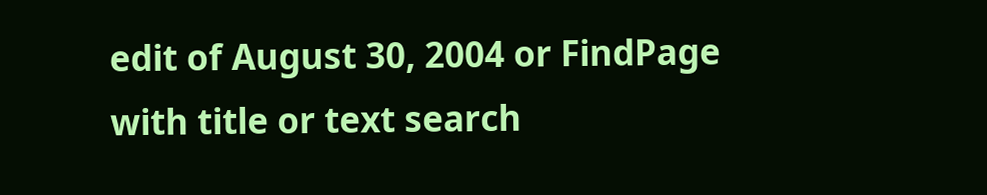edit of August 30, 2004 or FindPage with title or text search